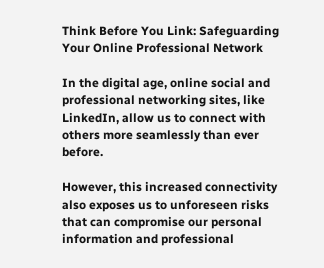Think Before You Link: Safeguarding Your Online Professional Network

In the digital age, online social and professional networking sites, like LinkedIn, allow us to connect with others more seamlessly than ever before.

However, this increased connectivity also exposes us to unforeseen risks that can compromise our personal information and professional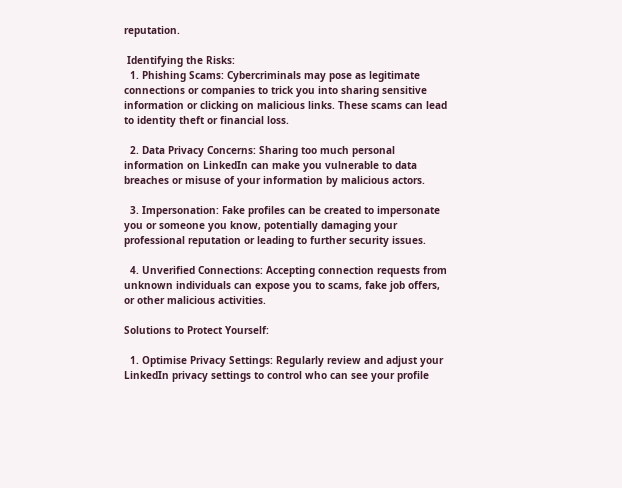reputation.

 Identifying the Risks:
  1. Phishing Scams: Cybercriminals may pose as legitimate connections or companies to trick you into sharing sensitive information or clicking on malicious links. These scams can lead to identity theft or financial loss.

  2. Data Privacy Concerns: Sharing too much personal information on LinkedIn can make you vulnerable to data breaches or misuse of your information by malicious actors.

  3. Impersonation: Fake profiles can be created to impersonate you or someone you know, potentially damaging your professional reputation or leading to further security issues.

  4. Unverified Connections: Accepting connection requests from unknown individuals can expose you to scams, fake job offers, or other malicious activities.

Solutions to Protect Yourself:

  1. Optimise Privacy Settings: Regularly review and adjust your LinkedIn privacy settings to control who can see your profile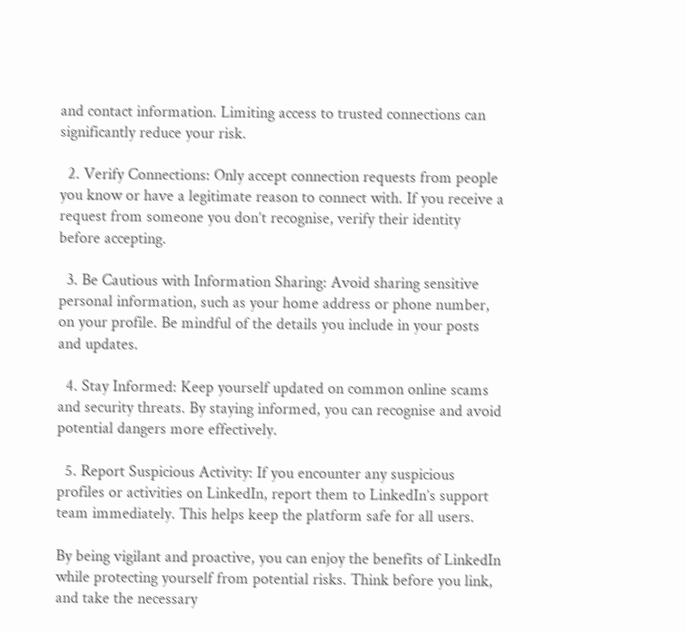and contact information. Limiting access to trusted connections can significantly reduce your risk.

  2. Verify Connections: Only accept connection requests from people you know or have a legitimate reason to connect with. If you receive a request from someone you don’t recognise, verify their identity before accepting.

  3. Be Cautious with Information Sharing: Avoid sharing sensitive personal information, such as your home address or phone number, on your profile. Be mindful of the details you include in your posts and updates.

  4. Stay Informed: Keep yourself updated on common online scams and security threats. By staying informed, you can recognise and avoid potential dangers more effectively.

  5. Report Suspicious Activity: If you encounter any suspicious profiles or activities on LinkedIn, report them to LinkedIn’s support team immediately. This helps keep the platform safe for all users.

By being vigilant and proactive, you can enjoy the benefits of LinkedIn while protecting yourself from potential risks. Think before you link, and take the necessary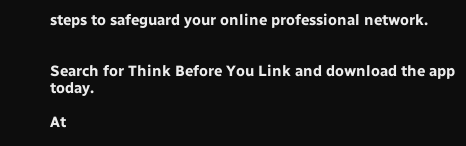steps to safeguard your online professional network.


Search for Think Before You Link and download the app today.

At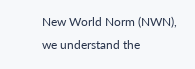New World Norm (NWN), we understand the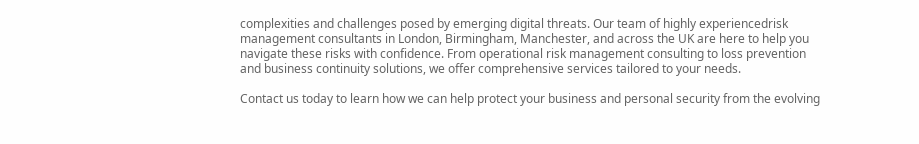complexities and challenges posed by emerging digital threats. Our team of highly experiencedrisk management consultants in London, Birmingham, Manchester, and across the UK are here to help you navigate these risks with confidence. From operational risk management consulting to loss prevention and business continuity solutions, we offer comprehensive services tailored to your needs.

Contact us today to learn how we can help protect your business and personal security from the evolving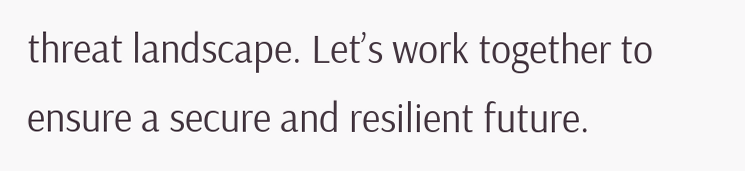threat landscape. Let’s work together to ensure a secure and resilient future.